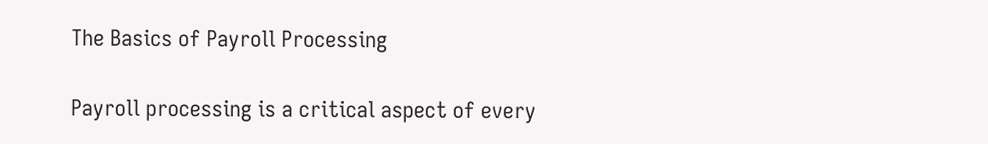The Basics of Payroll Processing

Payroll processing is a critical aspect of every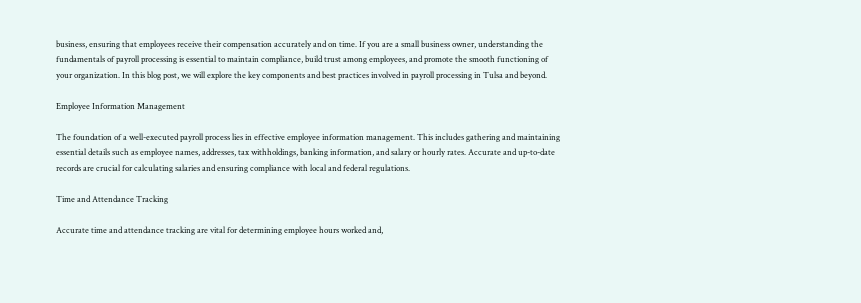business, ensuring that employees receive their compensation accurately and on time. If you are a small business owner, understanding the fundamentals of payroll processing is essential to maintain compliance, build trust among employees, and promote the smooth functioning of your organization. In this blog post, we will explore the key components and best practices involved in payroll processing in Tulsa and beyond.

Employee Information Management

The foundation of a well-executed payroll process lies in effective employee information management. This includes gathering and maintaining essential details such as employee names, addresses, tax withholdings, banking information, and salary or hourly rates. Accurate and up-to-date records are crucial for calculating salaries and ensuring compliance with local and federal regulations.

Time and Attendance Tracking

Accurate time and attendance tracking are vital for determining employee hours worked and,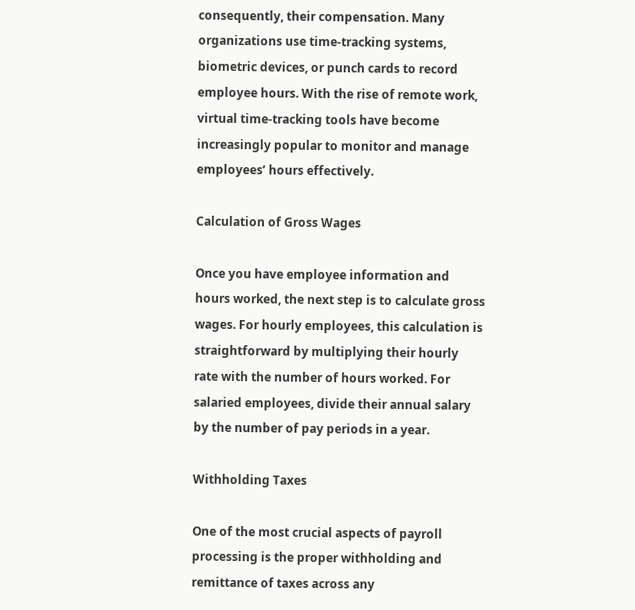consequently, their compensation. Many organizations use time-tracking systems, biometric devices, or punch cards to record employee hours. With the rise of remote work, virtual time-tracking tools have become increasingly popular to monitor and manage employees’ hours effectively.

Calculation of Gross Wages

Once you have employee information and hours worked, the next step is to calculate gross wages. For hourly employees, this calculation is straightforward by multiplying their hourly rate with the number of hours worked. For salaried employees, divide their annual salary by the number of pay periods in a year.

Withholding Taxes

One of the most crucial aspects of payroll processing is the proper withholding and remittance of taxes across any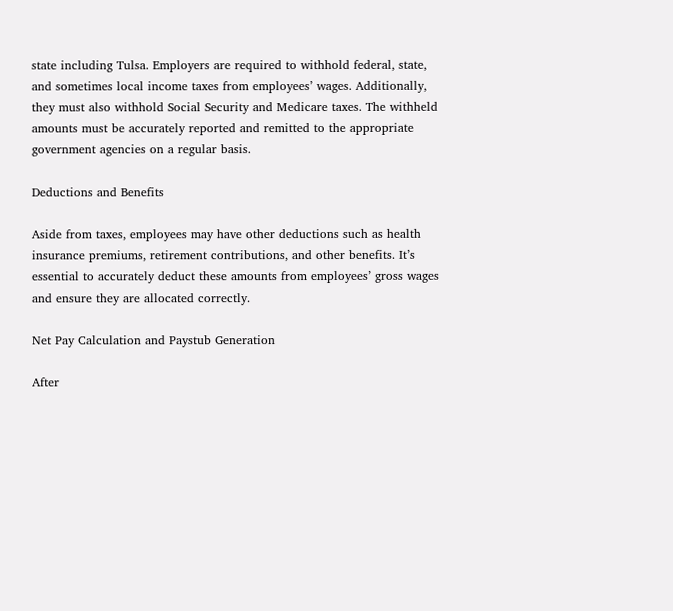state including Tulsa. Employers are required to withhold federal, state, and sometimes local income taxes from employees’ wages. Additionally, they must also withhold Social Security and Medicare taxes. The withheld amounts must be accurately reported and remitted to the appropriate government agencies on a regular basis.

Deductions and Benefits

Aside from taxes, employees may have other deductions such as health insurance premiums, retirement contributions, and other benefits. It’s essential to accurately deduct these amounts from employees’ gross wages and ensure they are allocated correctly.

Net Pay Calculation and Paystub Generation

After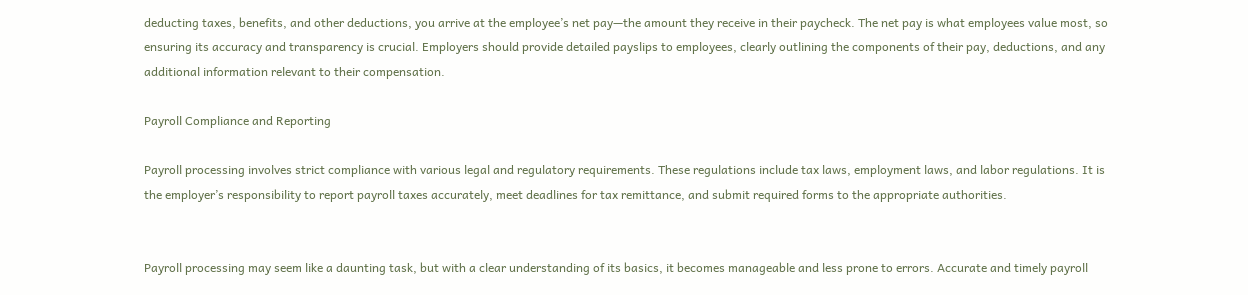deducting taxes, benefits, and other deductions, you arrive at the employee’s net pay—the amount they receive in their paycheck. The net pay is what employees value most, so ensuring its accuracy and transparency is crucial. Employers should provide detailed payslips to employees, clearly outlining the components of their pay, deductions, and any additional information relevant to their compensation.

Payroll Compliance and Reporting

Payroll processing involves strict compliance with various legal and regulatory requirements. These regulations include tax laws, employment laws, and labor regulations. It is the employer’s responsibility to report payroll taxes accurately, meet deadlines for tax remittance, and submit required forms to the appropriate authorities.


Payroll processing may seem like a daunting task, but with a clear understanding of its basics, it becomes manageable and less prone to errors. Accurate and timely payroll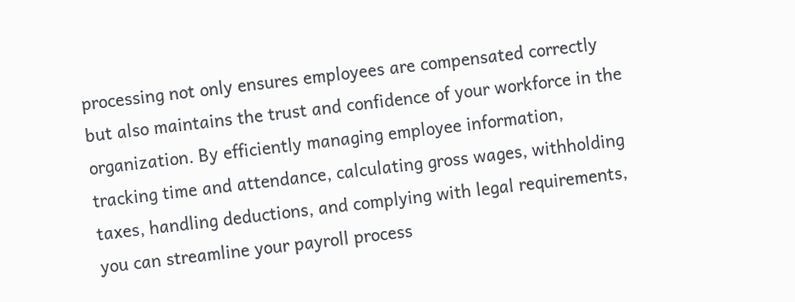processing not only ensures employees are compensated correctly but also maintains the trust and confidence of your workforce in the organization. By efficiently managing employee information, tracking time and attendance, calculating gross wages, withholding taxes, handling deductions, and complying with legal requirements, you can streamline your payroll process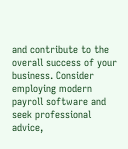and contribute to the overall success of your business. Consider employing modern payroll software and seek professional advice,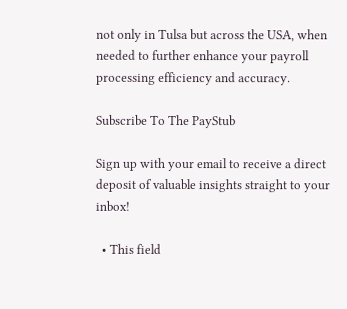not only in Tulsa but across the USA, when needed to further enhance your payroll processing efficiency and accuracy.

Subscribe To The PayStub

Sign up with your email to receive a direct deposit of valuable insights straight to your inbox!

  • This field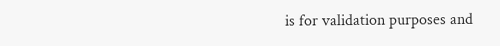is for validation purposes and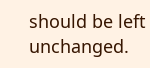should be left unchanged.